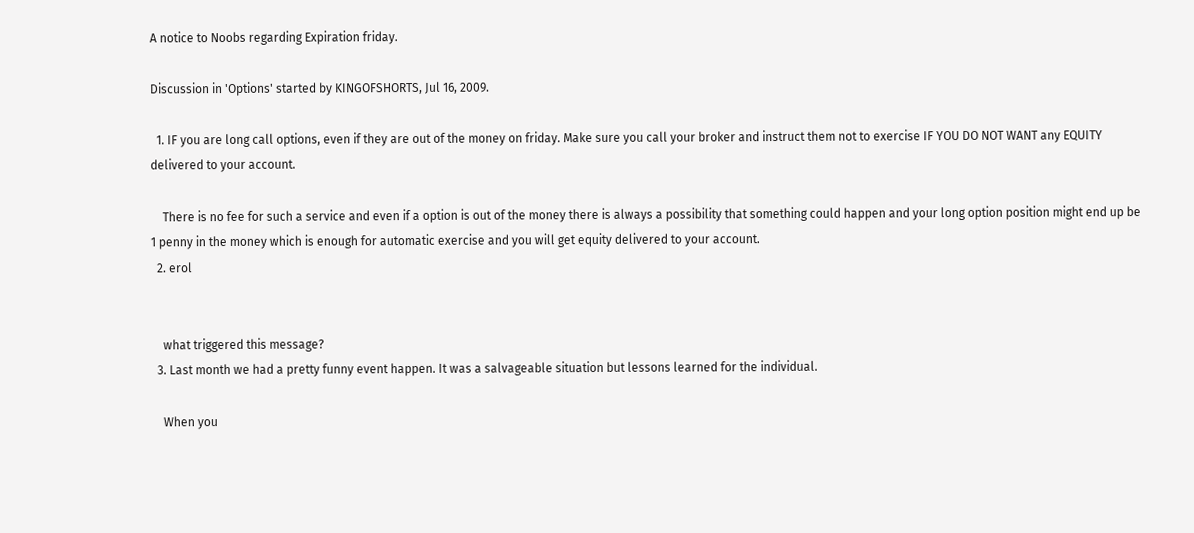A notice to Noobs regarding Expiration friday.

Discussion in 'Options' started by KINGOFSHORTS, Jul 16, 2009.

  1. IF you are long call options, even if they are out of the money on friday. Make sure you call your broker and instruct them not to exercise IF YOU DO NOT WANT any EQUITY delivered to your account.

    There is no fee for such a service and even if a option is out of the money there is always a possibility that something could happen and your long option position might end up be 1 penny in the money which is enough for automatic exercise and you will get equity delivered to your account.
  2. erol


    what triggered this message?
  3. Last month we had a pretty funny event happen. It was a salvageable situation but lessons learned for the individual.

    When you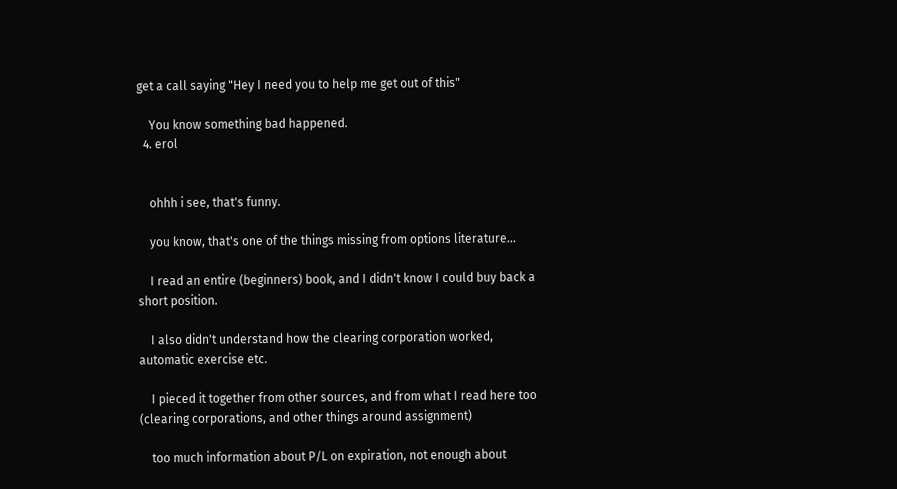get a call saying "Hey I need you to help me get out of this"

    You know something bad happened.
  4. erol


    ohhh i see, that's funny.

    you know, that's one of the things missing from options literature...

    I read an entire (beginners) book, and I didn't know I could buy back a short position.

    I also didn't understand how the clearing corporation worked, automatic exercise etc.

    I pieced it together from other sources, and from what I read here too (clearing corporations, and other things around assignment)

    too much information about P/L on expiration, not enough about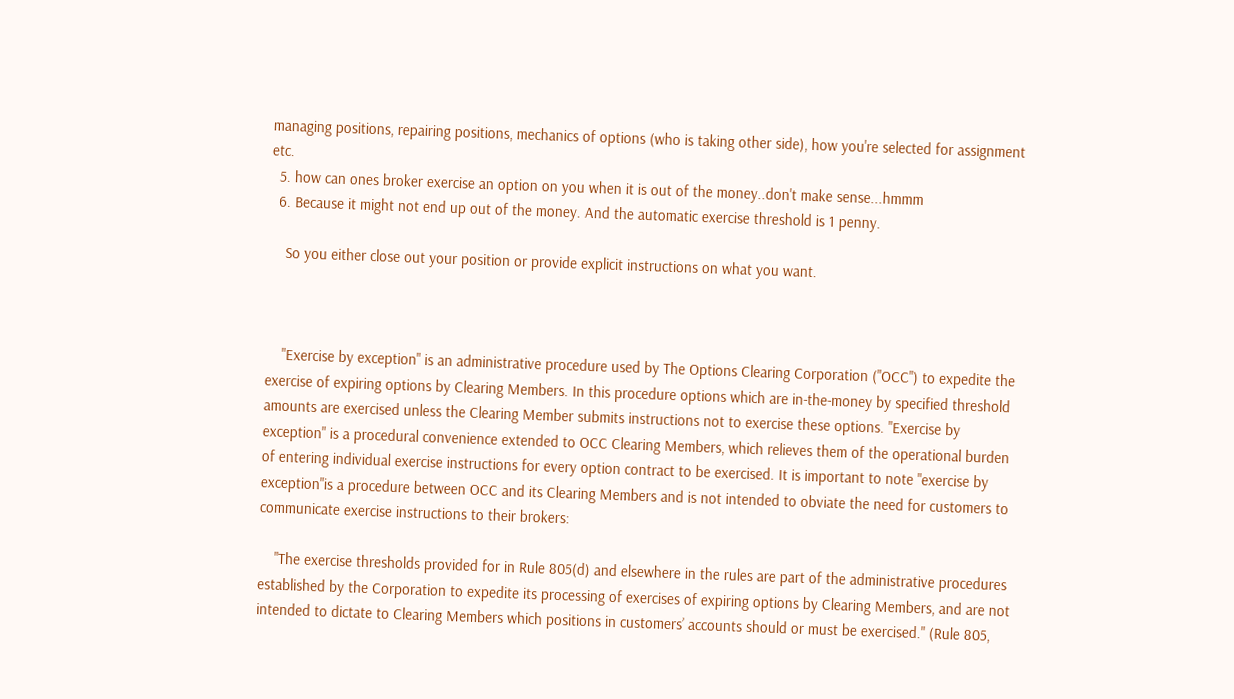managing positions, repairing positions, mechanics of options (who is taking other side), how you're selected for assignment etc.
  5. how can ones broker exercise an option on you when it is out of the money..don't make sense...hmmm
  6. Because it might not end up out of the money. And the automatic exercise threshold is 1 penny.

    So you either close out your position or provide explicit instructions on what you want.



    "Exercise by exception" is an administrative procedure used by The Options Clearing Corporation ("OCC") to expedite the exercise of expiring options by Clearing Members. In this procedure options which are in-the-money by specified threshold amounts are exercised unless the Clearing Member submits instructions not to exercise these options. "Exercise by exception" is a procedural convenience extended to OCC Clearing Members, which relieves them of the operational burden of entering individual exercise instructions for every option contract to be exercised. It is important to note "exercise by exception"is a procedure between OCC and its Clearing Members and is not intended to obviate the need for customers to communicate exercise instructions to their brokers:

    "The exercise thresholds provided for in Rule 805(d) and elsewhere in the rules are part of the administrative procedures established by the Corporation to expedite its processing of exercises of expiring options by Clearing Members, and are not intended to dictate to Clearing Members which positions in customers’ accounts should or must be exercised." (Rule 805,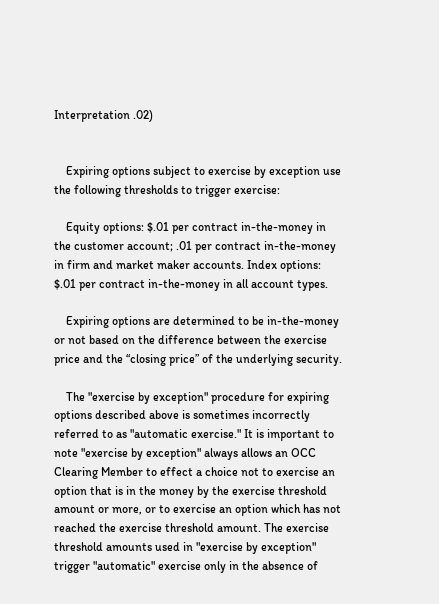Interpretation .02)


    Expiring options subject to exercise by exception use the following thresholds to trigger exercise:

    Equity options: $.01 per contract in-the-money in the customer account; .01 per contract in-the-money in firm and market maker accounts. Index options: $.01 per contract in-the-money in all account types.

    Expiring options are determined to be in-the-money or not based on the difference between the exercise price and the “closing price” of the underlying security.

    The "exercise by exception" procedure for expiring options described above is sometimes incorrectly referred to as "automatic exercise." It is important to note "exercise by exception" always allows an OCC Clearing Member to effect a choice not to exercise an option that is in the money by the exercise threshold amount or more, or to exercise an option which has not reached the exercise threshold amount. The exercise threshold amounts used in "exercise by exception" trigger "automatic" exercise only in the absence of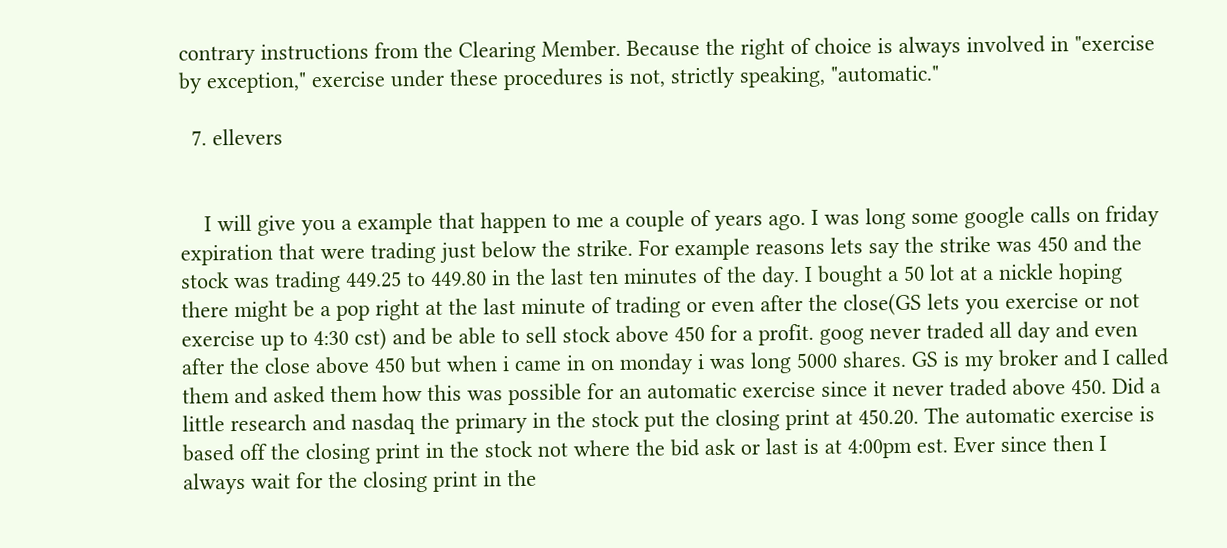contrary instructions from the Clearing Member. Because the right of choice is always involved in "exercise by exception," exercise under these procedures is not, strictly speaking, "automatic."

  7. ellevers


    I will give you a example that happen to me a couple of years ago. I was long some google calls on friday expiration that were trading just below the strike. For example reasons lets say the strike was 450 and the stock was trading 449.25 to 449.80 in the last ten minutes of the day. I bought a 50 lot at a nickle hoping there might be a pop right at the last minute of trading or even after the close(GS lets you exercise or not exercise up to 4:30 cst) and be able to sell stock above 450 for a profit. goog never traded all day and even after the close above 450 but when i came in on monday i was long 5000 shares. GS is my broker and I called them and asked them how this was possible for an automatic exercise since it never traded above 450. Did a little research and nasdaq the primary in the stock put the closing print at 450.20. The automatic exercise is based off the closing print in the stock not where the bid ask or last is at 4:00pm est. Ever since then I always wait for the closing print in the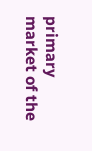primary market of the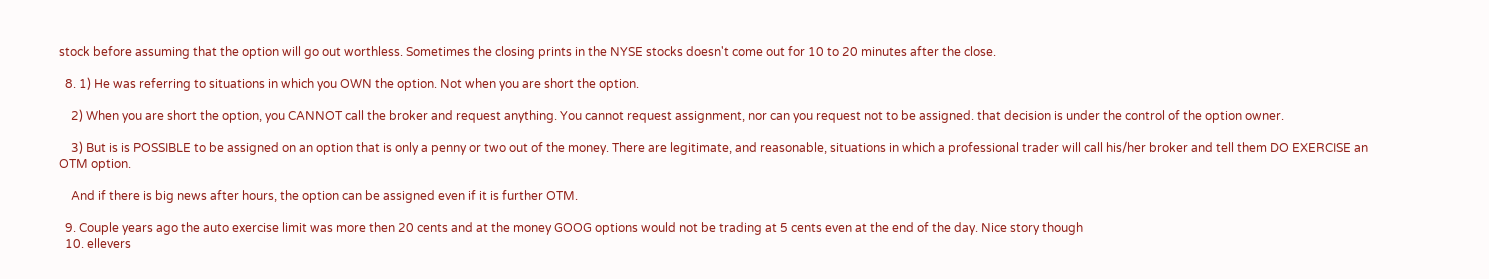stock before assuming that the option will go out worthless. Sometimes the closing prints in the NYSE stocks doesn't come out for 10 to 20 minutes after the close.

  8. 1) He was referring to situations in which you OWN the option. Not when you are short the option.

    2) When you are short the option, you CANNOT call the broker and request anything. You cannot request assignment, nor can you request not to be assigned. that decision is under the control of the option owner.

    3) But is is POSSIBLE to be assigned on an option that is only a penny or two out of the money. There are legitimate, and reasonable, situations in which a professional trader will call his/her broker and tell them DO EXERCISE an OTM option.

    And if there is big news after hours, the option can be assigned even if it is further OTM.

  9. Couple years ago the auto exercise limit was more then 20 cents and at the money GOOG options would not be trading at 5 cents even at the end of the day. Nice story though
  10. ellevers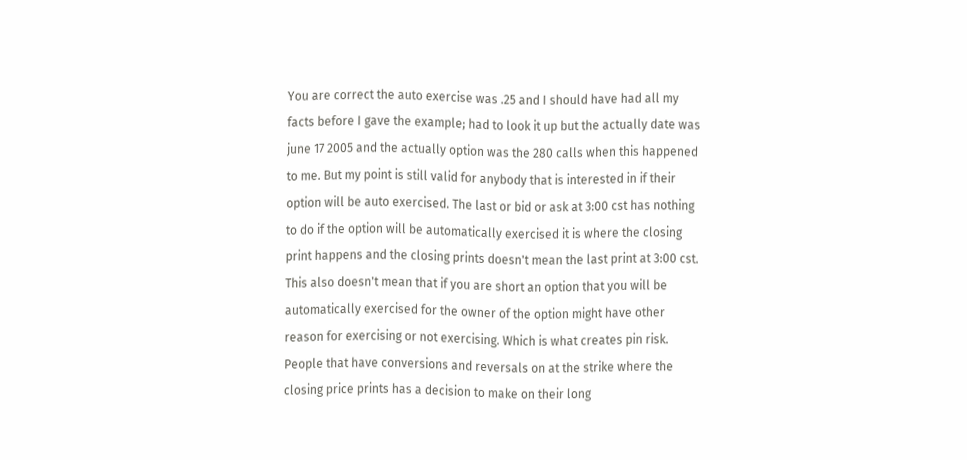You are correct the auto exercise was .25 and I should have had all my facts before I gave the example; had to look it up but the actually date was june 17 2005 and the actually option was the 280 calls when this happened to me. But my point is still valid for anybody that is interested in if their option will be auto exercised. The last or bid or ask at 3:00 cst has nothing to do if the option will be automatically exercised it is where the closing print happens and the closing prints doesn't mean the last print at 3:00 cst. This also doesn't mean that if you are short an option that you will be automatically exercised for the owner of the option might have other reason for exercising or not exercising. Which is what creates pin risk. People that have conversions and reversals on at the strike where the closing price prints has a decision to make on their long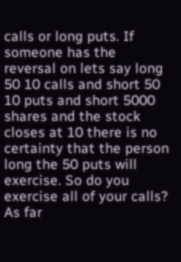calls or long puts. If someone has the reversal on lets say long 50 10 calls and short 50 10 puts and short 5000 shares and the stock closes at 10 there is no certainty that the person long the 50 puts will exercise. So do you exercise all of your calls? As far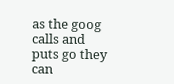as the goog calls and puts go they can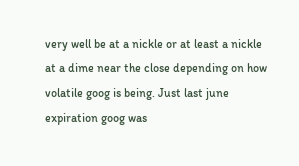very well be at a nickle or at least a nickle at a dime near the close depending on how volatile goog is being. Just last june expiration goog was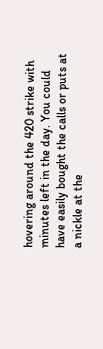hovering around the 420 strike with minutes left in the day. You could have easily bought the calls or puts at a nickle at the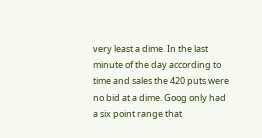very least a dime. In the last minute of the day according to time and sales the 420 puts were no bid at a dime. Goog only had a six point range that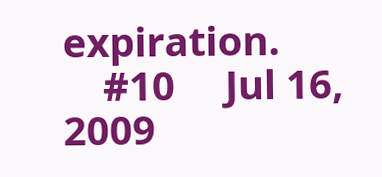expiration.
    #10     Jul 16, 2009